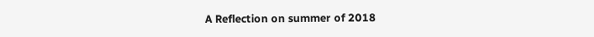A Reflection on summer of 2018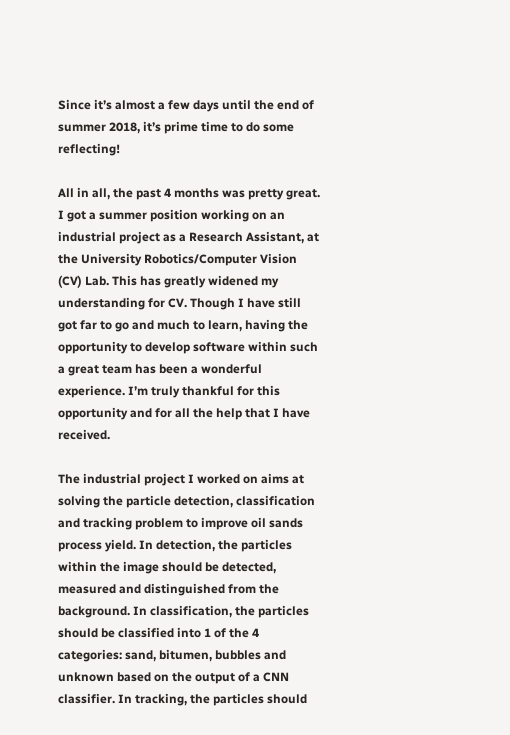Since it’s almost a few days until the end of summer 2018, it’s prime time to do some reflecting!

All in all, the past 4 months was pretty great. I got a summer position working on an industrial project as a Research Assistant, at the University Robotics/Computer Vision (CV) Lab. This has greatly widened my understanding for CV. Though I have still got far to go and much to learn, having the opportunity to develop software within such a great team has been a wonderful experience. I’m truly thankful for this opportunity and for all the help that I have received.

The industrial project I worked on aims at solving the particle detection, classification and tracking problem to improve oil sands process yield. In detection, the particles within the image should be detected, measured and distinguished from the background. In classification, the particles should be classified into 1 of the 4 categories: sand, bitumen, bubbles and unknown based on the output of a CNN classifier. In tracking, the particles should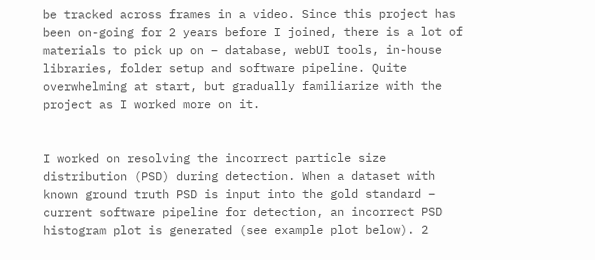be tracked across frames in a video. Since this project has been on-going for 2 years before I joined, there is a lot of materials to pick up on – database, webUI tools, in-house libraries, folder setup and software pipeline. Quite overwhelming at start, but gradually familiarize with the project as I worked more on it.


I worked on resolving the incorrect particle size distribution (PSD) during detection. When a dataset with known ground truth PSD is input into the gold standard – current software pipeline for detection, an incorrect PSD histogram plot is generated (see example plot below). 2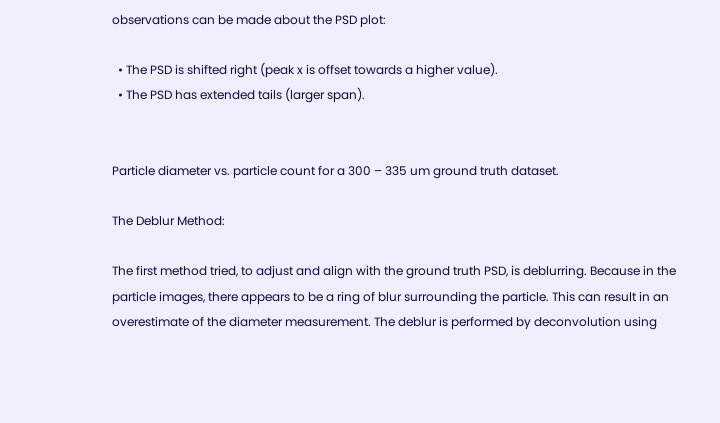observations can be made about the PSD plot:

  • The PSD is shifted right (peak x is offset towards a higher value).
  • The PSD has extended tails (larger span).


Particle diameter vs. particle count for a 300 – 335 um ground truth dataset.

The Deblur Method:

The first method tried, to adjust and align with the ground truth PSD, is deblurring. Because in the particle images, there appears to be a ring of blur surrounding the particle. This can result in an overestimate of the diameter measurement. The deblur is performed by deconvolution using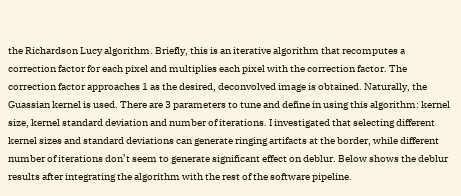the Richardson Lucy algorithm. Briefly, this is an iterative algorithm that recomputes a correction factor for each pixel and multiplies each pixel with the correction factor. The correction factor approaches 1 as the desired, deconvolved image is obtained. Naturally, the Guassian kernel is used. There are 3 parameters to tune and define in using this algorithm: kernel size, kernel standard deviation and number of iterations. I investigated that selecting different kernel sizes and standard deviations can generate ringing artifacts at the border, while different number of iterations don’t seem to generate significant effect on deblur. Below shows the deblur results after integrating the algorithm with the rest of the software pipeline.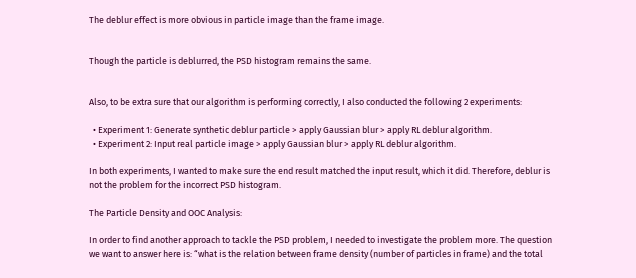The deblur effect is more obvious in particle image than the frame image.


Though the particle is deblurred, the PSD histogram remains the same.


Also, to be extra sure that our algorithm is performing correctly, I also conducted the following 2 experiments:

  • Experiment 1: Generate synthetic deblur particle > apply Gaussian blur > apply RL deblur algorithm.
  • Experiment 2: Input real particle image > apply Gaussian blur > apply RL deblur algorithm.

In both experiments, I wanted to make sure the end result matched the input result, which it did. Therefore, deblur is not the problem for the incorrect PSD histogram.

The Particle Density and OOC Analysis:

In order to find another approach to tackle the PSD problem, I needed to investigate the problem more. The question we want to answer here is: “what is the relation between frame density (number of particles in frame) and the total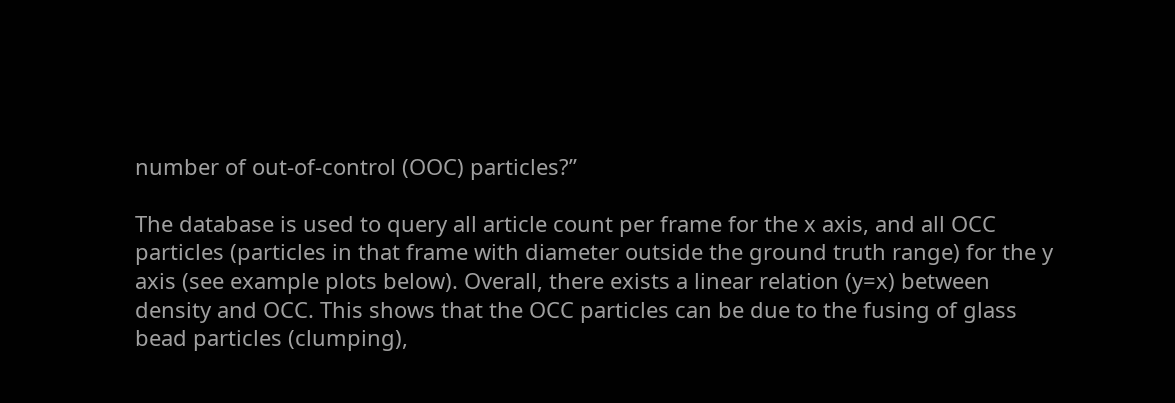number of out-of-control (OOC) particles?”

The database is used to query all article count per frame for the x axis, and all OCC particles (particles in that frame with diameter outside the ground truth range) for the y axis (see example plots below). Overall, there exists a linear relation (y=x) between density and OCC. This shows that the OCC particles can be due to the fusing of glass bead particles (clumping),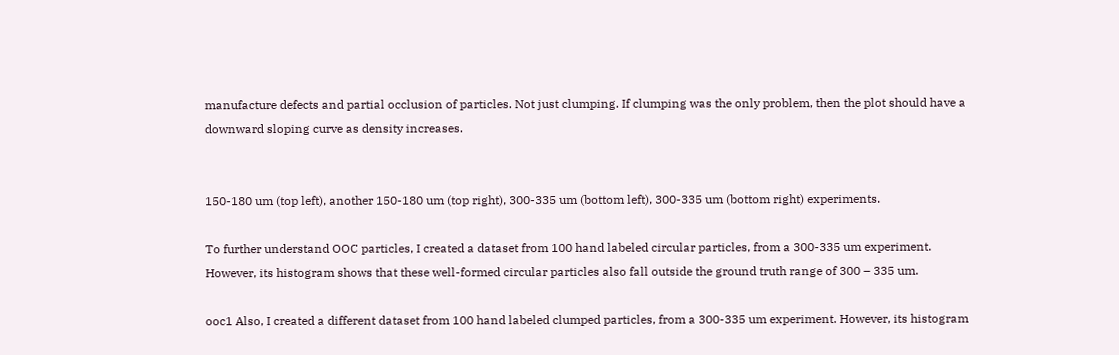manufacture defects and partial occlusion of particles. Not just clumping. If clumping was the only problem, then the plot should have a downward sloping curve as density increases.


150-180 um (top left), another 150-180 um (top right), 300-335 um (bottom left), 300-335 um (bottom right) experiments.

To further understand OOC particles, I created a dataset from 100 hand labeled circular particles, from a 300-335 um experiment. However, its histogram shows that these well-formed circular particles also fall outside the ground truth range of 300 – 335 um.

ooc1 Also, I created a different dataset from 100 hand labeled clumped particles, from a 300-335 um experiment. However, its histogram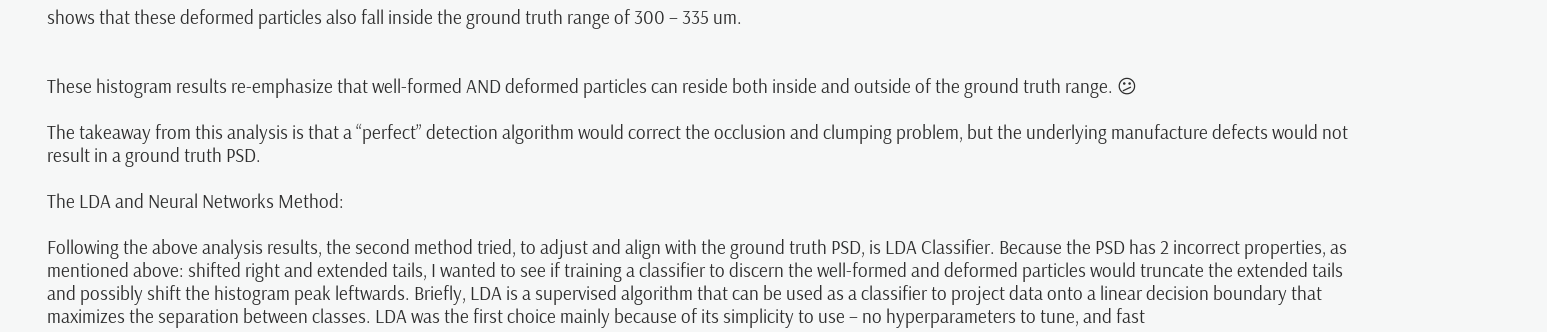shows that these deformed particles also fall inside the ground truth range of 300 – 335 um.


These histogram results re-emphasize that well-formed AND deformed particles can reside both inside and outside of the ground truth range. 😕

The takeaway from this analysis is that a “perfect” detection algorithm would correct the occlusion and clumping problem, but the underlying manufacture defects would not result in a ground truth PSD.

The LDA and Neural Networks Method:

Following the above analysis results, the second method tried, to adjust and align with the ground truth PSD, is LDA Classifier. Because the PSD has 2 incorrect properties, as mentioned above: shifted right and extended tails, I wanted to see if training a classifier to discern the well-formed and deformed particles would truncate the extended tails and possibly shift the histogram peak leftwards. Briefly, LDA is a supervised algorithm that can be used as a classifier to project data onto a linear decision boundary that maximizes the separation between classes. LDA was the first choice mainly because of its simplicity to use – no hyperparameters to tune, and fast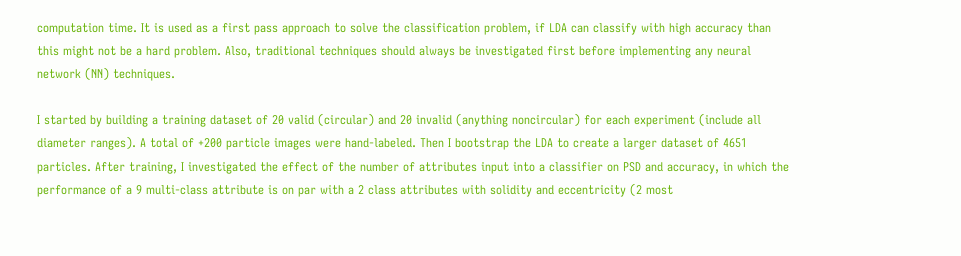computation time. It is used as a first pass approach to solve the classification problem, if LDA can classify with high accuracy than this might not be a hard problem. Also, traditional techniques should always be investigated first before implementing any neural network (NN) techniques.

I started by building a training dataset of 20 valid (circular) and 20 invalid (anything noncircular) for each experiment (include all diameter ranges). A total of +200 particle images were hand-labeled. Then I bootstrap the LDA to create a larger dataset of 4651 particles. After training, I investigated the effect of the number of attributes input into a classifier on PSD and accuracy, in which the performance of a 9 multi-class attribute is on par with a 2 class attributes with solidity and eccentricity (2 most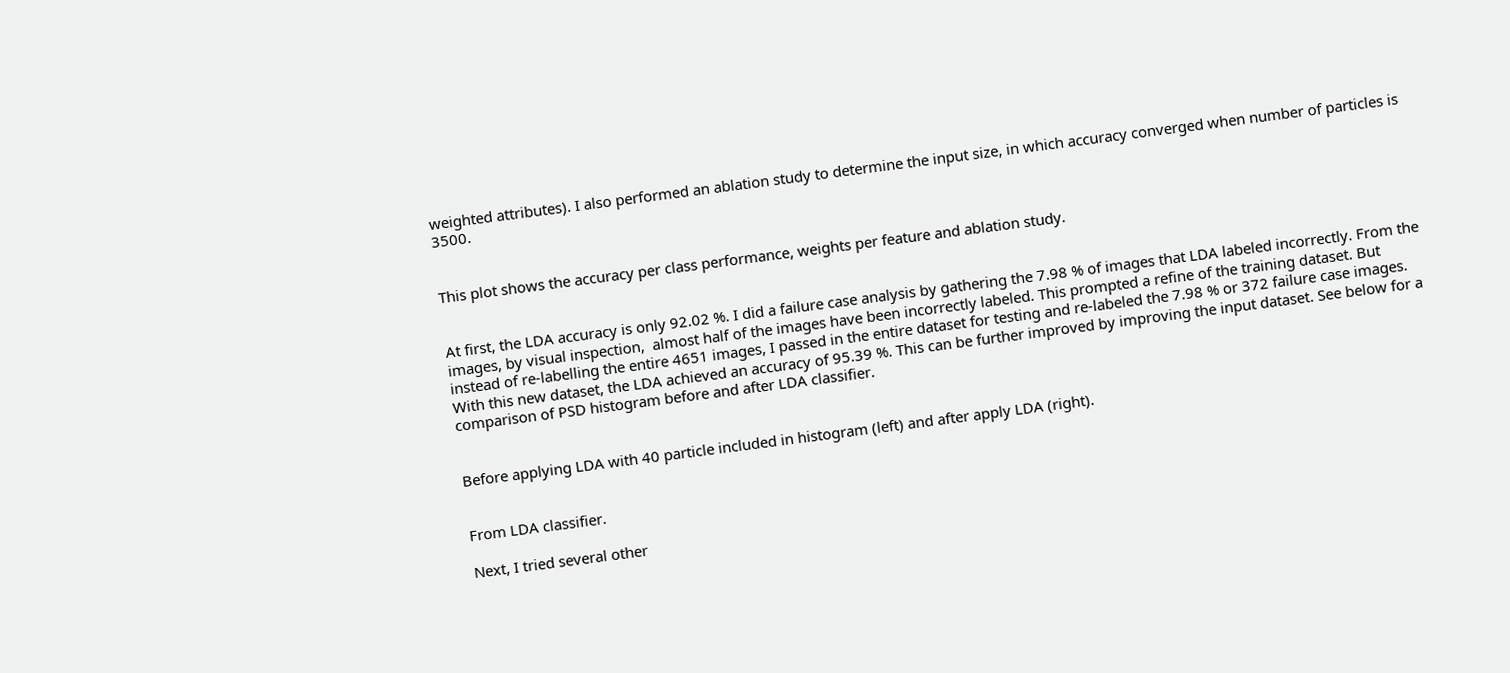weighted attributes). I also performed an ablation study to determine the input size, in which accuracy converged when number of particles is 3500.


This plot shows the accuracy per class performance, weights per feature and ablation study.


At first, the LDA accuracy is only 92.02 %. I did a failure case analysis by gathering the 7.98 % of images that LDA labeled incorrectly. From the images, by visual inspection,  almost half of the images have been incorrectly labeled. This prompted a refine of the training dataset. But instead of re-labelling the entire 4651 images, I passed in the entire dataset for testing and re-labeled the 7.98 % or 372 failure case images. With this new dataset, the LDA achieved an accuracy of 95.39 %. This can be further improved by improving the input dataset. See below for a comparison of PSD histogram before and after LDA classifier.


Before applying LDA with 40 particle included in histogram (left) and after apply LDA (right).


From LDA classifier.

Next, I tried several other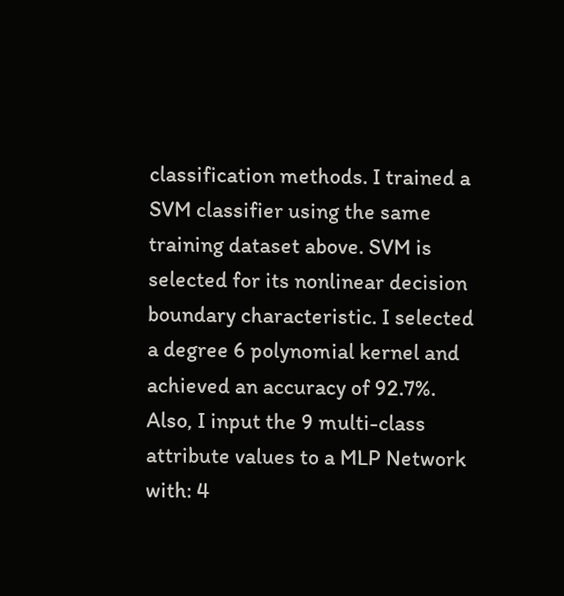classification methods. I trained a SVM classifier using the same training dataset above. SVM is selected for its nonlinear decision boundary characteristic. I selected a degree 6 polynomial kernel and achieved an accuracy of 92.7%. Also, I input the 9 multi-class attribute values to a MLP Network with: 4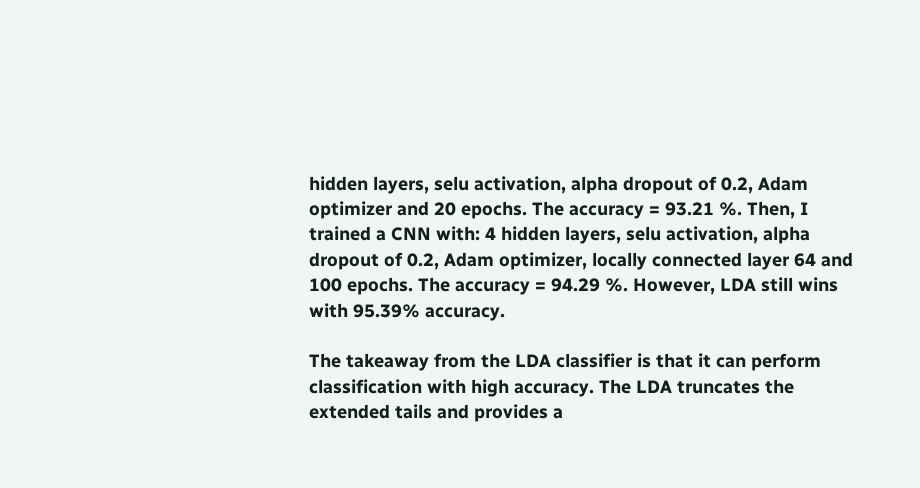hidden layers, selu activation, alpha dropout of 0.2, Adam optimizer and 20 epochs. The accuracy = 93.21 %. Then, I trained a CNN with: 4 hidden layers, selu activation, alpha dropout of 0.2, Adam optimizer, locally connected layer 64 and 100 epochs. The accuracy = 94.29 %. However, LDA still wins with 95.39% accuracy.

The takeaway from the LDA classifier is that it can perform classification with high accuracy. The LDA truncates the extended tails and provides a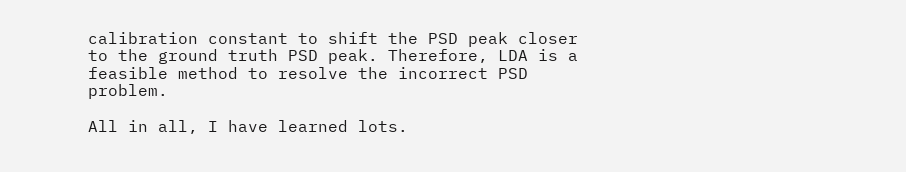calibration constant to shift the PSD peak closer to the ground truth PSD peak. Therefore, LDA is a feasible method to resolve the incorrect PSD problem.

All in all, I have learned lots.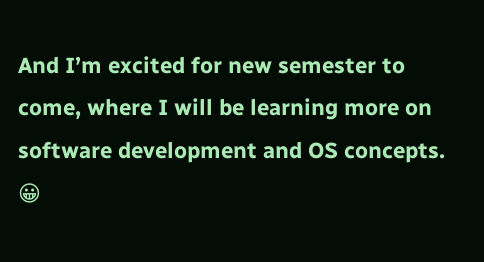And I’m excited for new semester to come, where I will be learning more on software development and OS concepts. 😀